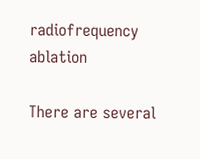radiofrequency ablation

There are several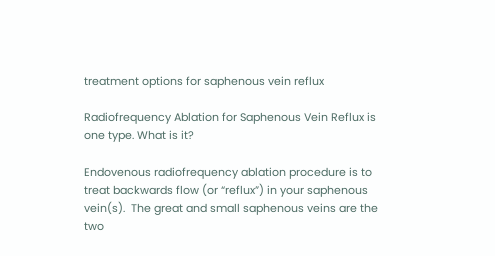treatment options for saphenous vein reflux

Radiofrequency Ablation for Saphenous Vein Reflux is one type. What is it?

Endovenous radiofrequency ablation procedure is to treat backwards flow (or “reflux”) in your saphenous vein(s).  The great and small saphenous veins are the two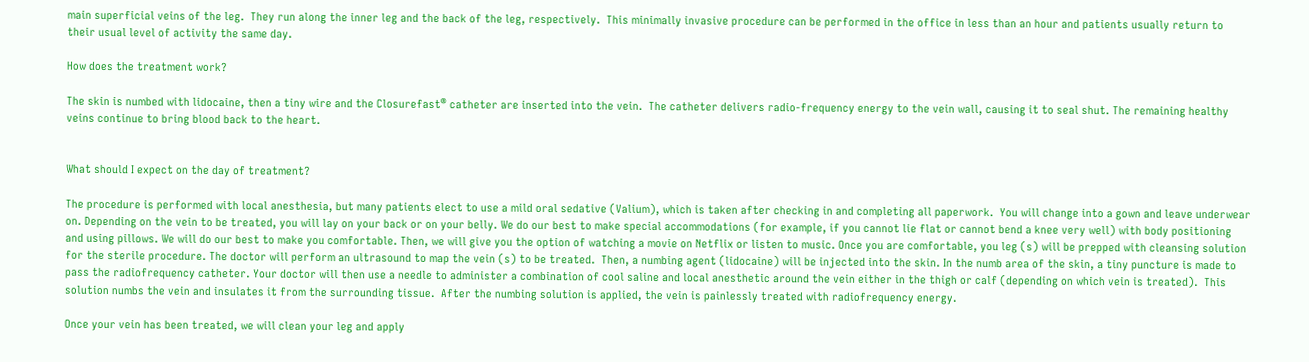main superficial veins of the leg.  They run along the inner leg and the back of the leg, respectively.  This minimally invasive procedure can be performed in the office in less than an hour and patients usually return to their usual level of activity the same day.

How does the treatment work?

The skin is numbed with lidocaine, then a tiny wire and the Closurefast® catheter are inserted into the vein.  The catheter delivers radio-frequency energy to the vein wall, causing it to seal shut. The remaining healthy veins continue to bring blood back to the heart.


What should I expect on the day of treatment?

The procedure is performed with local anesthesia, but many patients elect to use a mild oral sedative (Valium), which is taken after checking in and completing all paperwork.  You will change into a gown and leave underwear on. Depending on the vein to be treated, you will lay on your back or on your belly. We do our best to make special accommodations (for example, if you cannot lie flat or cannot bend a knee very well) with body positioning and using pillows. We will do our best to make you comfortable. Then, we will give you the option of watching a movie on Netflix or listen to music. Once you are comfortable, you leg (s) will be prepped with cleansing solution for the sterile procedure. The doctor will perform an ultrasound to map the vein (s) to be treated.  Then, a numbing agent (lidocaine) will be injected into the skin. In the numb area of the skin, a tiny puncture is made to pass the radiofrequency catheter. Your doctor will then use a needle to administer a combination of cool saline and local anesthetic around the vein either in the thigh or calf (depending on which vein is treated).  This solution numbs the vein and insulates it from the surrounding tissue.  After the numbing solution is applied, the vein is painlessly treated with radiofrequency energy.

Once your vein has been treated, we will clean your leg and apply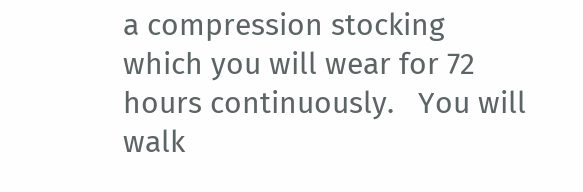a compression stocking which you will wear for 72 hours continuously.   You will walk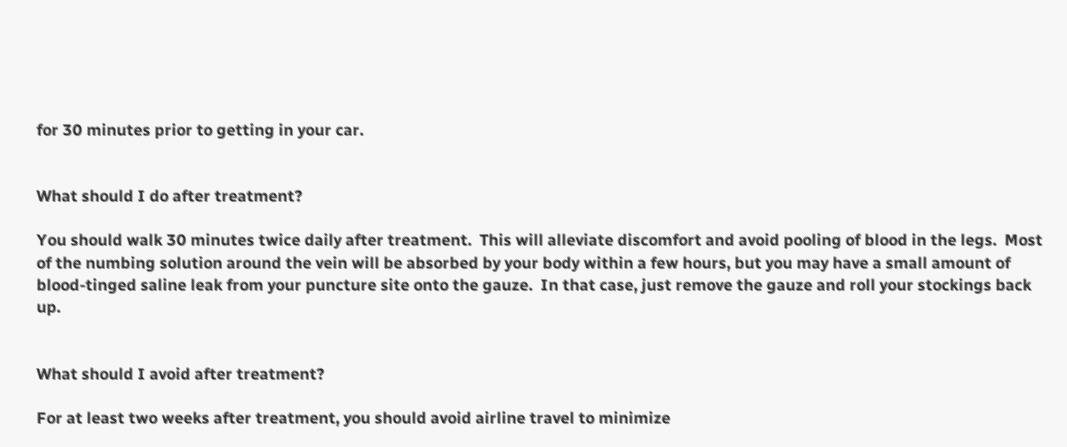for 30 minutes prior to getting in your car.


What should I do after treatment?

You should walk 30 minutes twice daily after treatment.  This will alleviate discomfort and avoid pooling of blood in the legs.  Most of the numbing solution around the vein will be absorbed by your body within a few hours, but you may have a small amount of blood-tinged saline leak from your puncture site onto the gauze.  In that case, just remove the gauze and roll your stockings back up.


What should I avoid after treatment?

For at least two weeks after treatment, you should avoid airline travel to minimize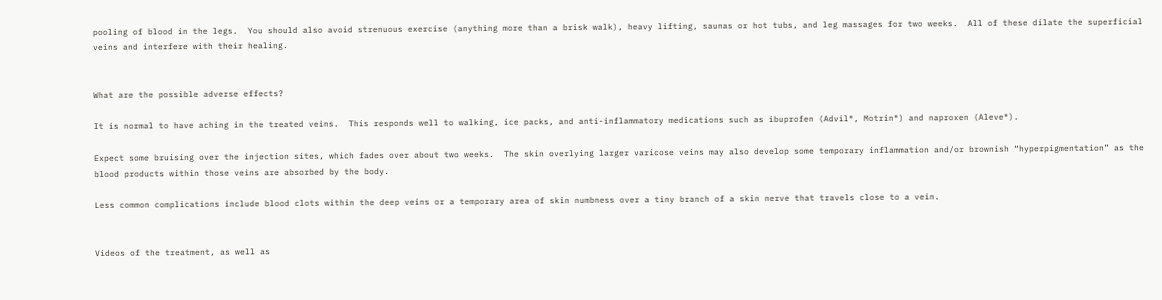pooling of blood in the legs.  You should also avoid strenuous exercise (anything more than a brisk walk), heavy lifting, saunas or hot tubs, and leg massages for two weeks.  All of these dilate the superficial veins and interfere with their healing.


What are the possible adverse effects?

It is normal to have aching in the treated veins.  This responds well to walking, ice packs, and anti-inflammatory medications such as ibuprofen (Advil®, Motrin®) and naproxen (Aleve®).

Expect some bruising over the injection sites, which fades over about two weeks.  The skin overlying larger varicose veins may also develop some temporary inflammation and/or brownish “hyperpigmentation” as the blood products within those veins are absorbed by the body.

Less common complications include blood clots within the deep veins or a temporary area of skin numbness over a tiny branch of a skin nerve that travels close to a vein.


Videos of the treatment, as well as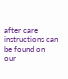after care instructions can be found on our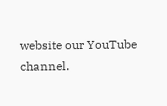website our YouTube channel.